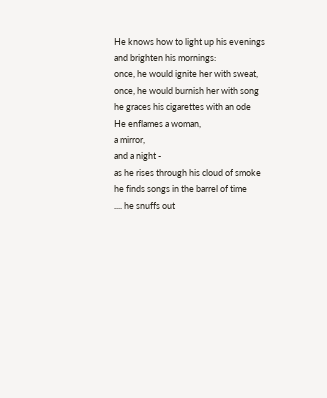He knows how to light up his evenings
and brighten his mornings:
once, he would ignite her with sweat,
once, he would burnish her with song
he graces his cigarettes with an ode
He enflames a woman,
a mirror,
and a night -
as he rises through his cloud of smoke
he finds songs in the barrel of time
.... he snuffs out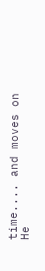time.... and moves on
He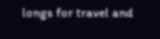longs for travel and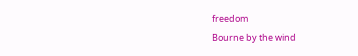freedom
Bourne by the wind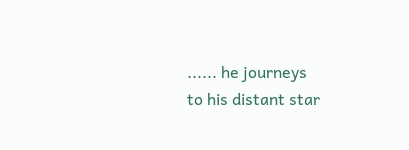...... he journeys
to his distant star